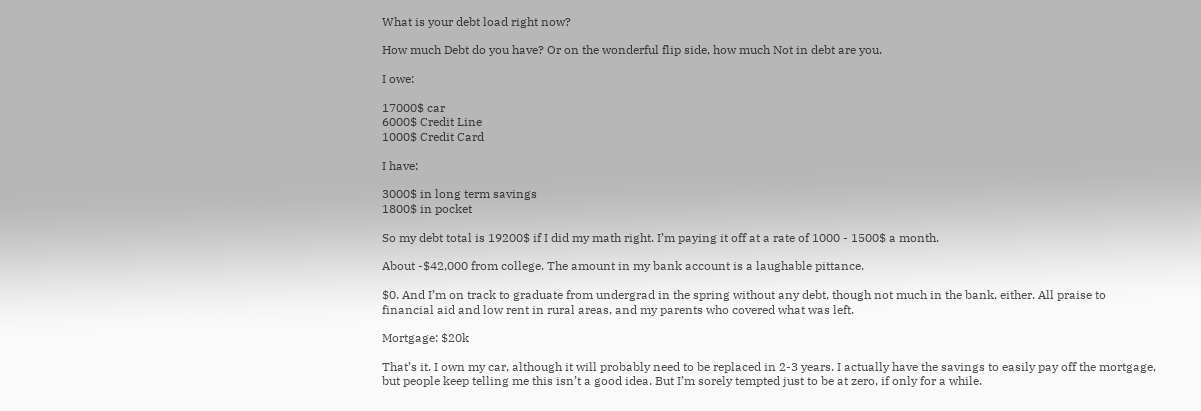What is your debt load right now?

How much Debt do you have? Or on the wonderful flip side, how much Not in debt are you.

I owe:

17000$ car
6000$ Credit Line
1000$ Credit Card

I have:

3000$ in long term savings
1800$ in pocket

So my debt total is 19200$ if I did my math right. I’m paying it off at a rate of 1000 - 1500$ a month.

About -$42,000 from college. The amount in my bank account is a laughable pittance.

$0. And I’m on track to graduate from undergrad in the spring without any debt, though not much in the bank, either. All praise to financial aid and low rent in rural areas, and my parents who covered what was left.

Mortgage: $20k

That’s it. I own my car, although it will probably need to be replaced in 2-3 years. I actually have the savings to easily pay off the mortgage, but people keep telling me this isn’t a good idea. But I’m sorely tempted just to be at zero, if only for a while.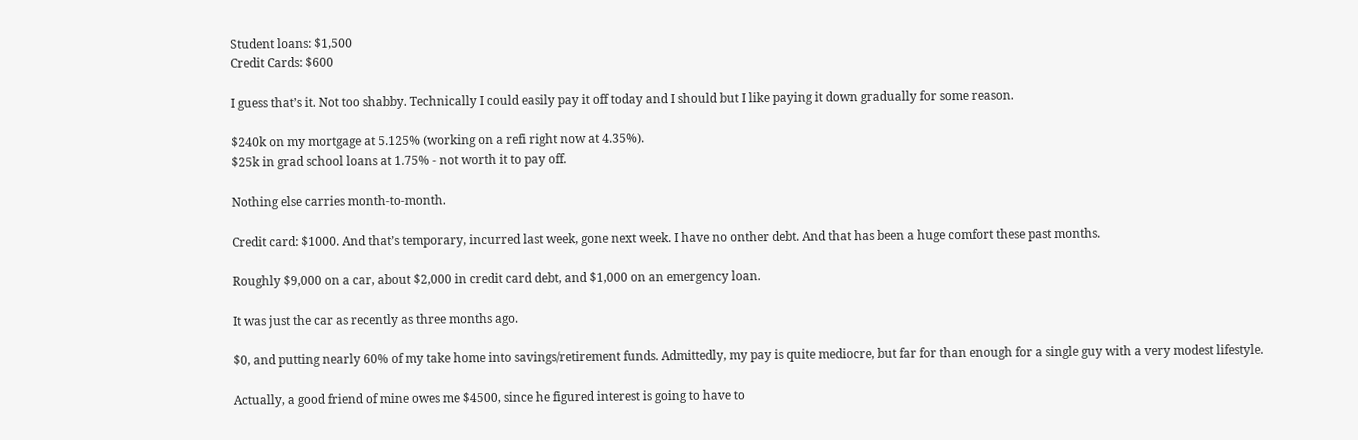Student loans: $1,500
Credit Cards: $600

I guess that’s it. Not too shabby. Technically I could easily pay it off today and I should but I like paying it down gradually for some reason.

$240k on my mortgage at 5.125% (working on a refi right now at 4.35%).
$25k in grad school loans at 1.75% - not worth it to pay off.

Nothing else carries month-to-month.

Credit card: $1000. And that’s temporary, incurred last week, gone next week. I have no onther debt. And that has been a huge comfort these past months.

Roughly $9,000 on a car, about $2,000 in credit card debt, and $1,000 on an emergency loan.

It was just the car as recently as three months ago.

$0, and putting nearly 60% of my take home into savings/retirement funds. Admittedly, my pay is quite mediocre, but far for than enough for a single guy with a very modest lifestyle.

Actually, a good friend of mine owes me $4500, since he figured interest is going to have to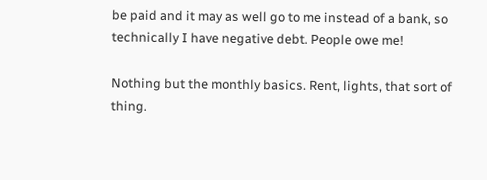be paid and it may as well go to me instead of a bank, so technically I have negative debt. People owe me!

Nothing but the monthly basics. Rent, lights, that sort of thing.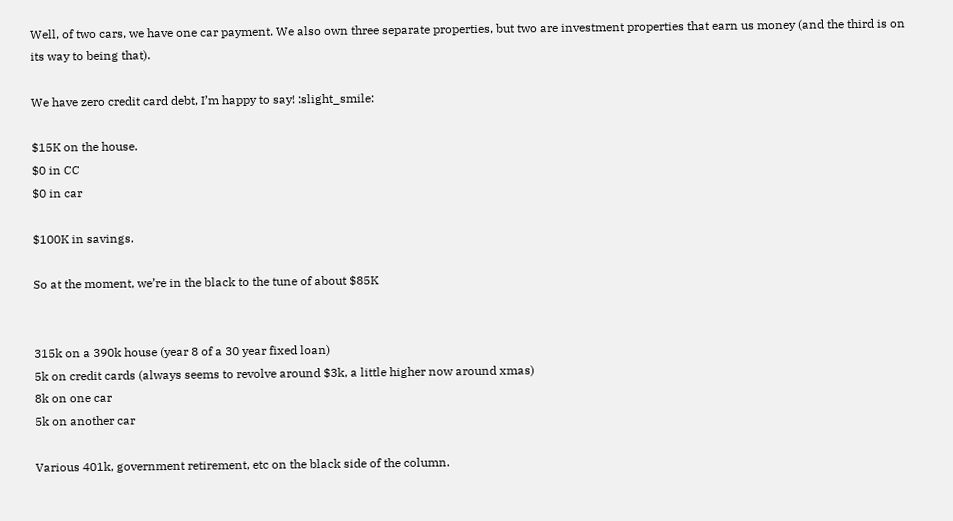Well, of two cars, we have one car payment. We also own three separate properties, but two are investment properties that earn us money (and the third is on its way to being that).

We have zero credit card debt, I’m happy to say! :slight_smile:

$15K on the house.
$0 in CC
$0 in car

$100K in savings.

So at the moment, we’re in the black to the tune of about $85K


315k on a 390k house (year 8 of a 30 year fixed loan)
5k on credit cards (always seems to revolve around $3k, a little higher now around xmas)
8k on one car
5k on another car

Various 401k, government retirement, etc on the black side of the column.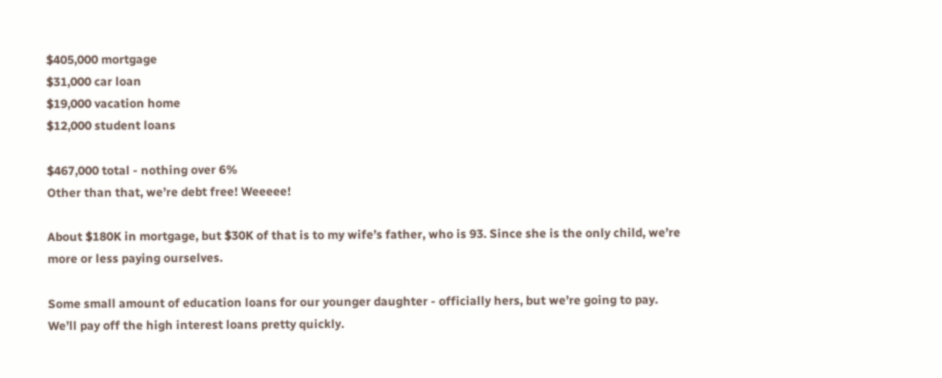$405,000 mortgage
$31,000 car loan
$19,000 vacation home
$12,000 student loans

$467,000 total - nothing over 6%
Other than that, we’re debt free! Weeeee!

About $180K in mortgage, but $30K of that is to my wife’s father, who is 93. Since she is the only child, we’re more or less paying ourselves.

Some small amount of education loans for our younger daughter - officially hers, but we’re going to pay. We’ll pay off the high interest loans pretty quickly.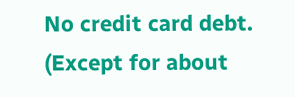No credit card debt. (Except for about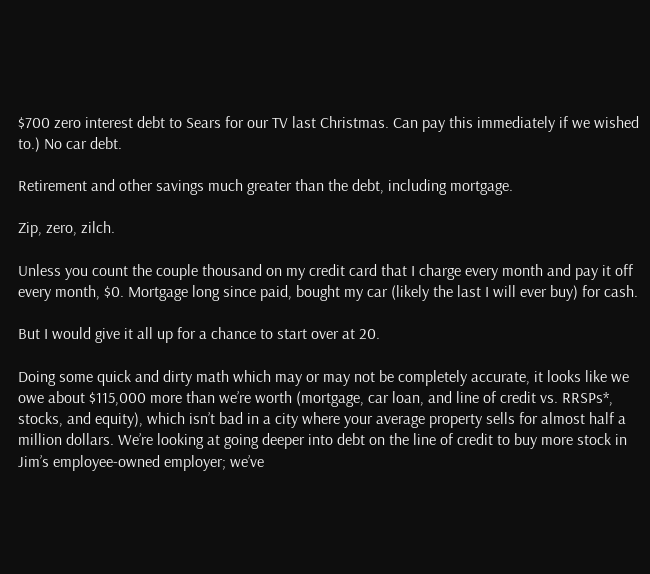$700 zero interest debt to Sears for our TV last Christmas. Can pay this immediately if we wished to.) No car debt.

Retirement and other savings much greater than the debt, including mortgage.

Zip, zero, zilch.

Unless you count the couple thousand on my credit card that I charge every month and pay it off every month, $0. Mortgage long since paid, bought my car (likely the last I will ever buy) for cash.

But I would give it all up for a chance to start over at 20.

Doing some quick and dirty math which may or may not be completely accurate, it looks like we owe about $115,000 more than we’re worth (mortgage, car loan, and line of credit vs. RRSPs*, stocks, and equity), which isn’t bad in a city where your average property sells for almost half a million dollars. We’re looking at going deeper into debt on the line of credit to buy more stock in Jim’s employee-owned employer; we’ve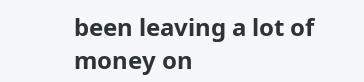been leaving a lot of money on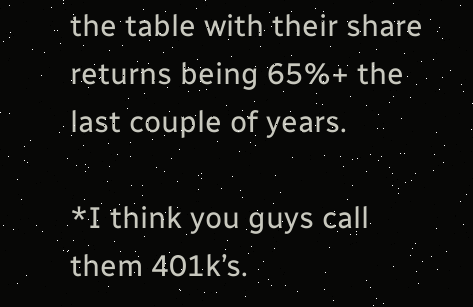the table with their share returns being 65%+ the last couple of years.

*I think you guys call them 401k’s.